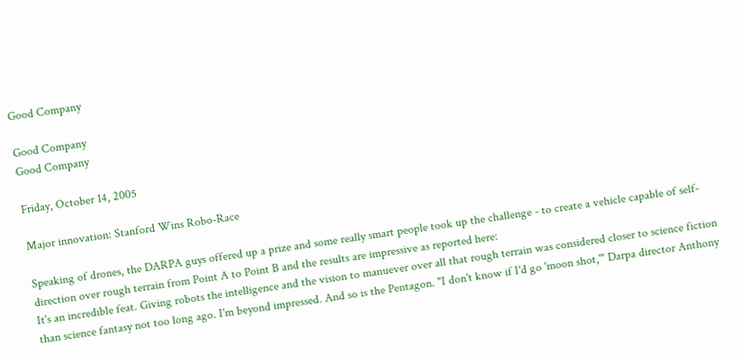Good Company

Good Company
Good Company

Friday, October 14, 2005

Major innovation: Stanford Wins Robo-Race

Speaking of drones, the DARPA guys offered up a prize and some really smart people took up the challenge - to create a vehicle capable of self-direction over rough terrain from Point A to Point B and the results are impressive as reported here:
It's an incredible feat. Giving robots the intelligence and the vision to manuever over all that rough terrain was considered closer to science fiction than science fantasy not too long ago. I'm beyond impressed. And so is the Pentagon. "I don't know if I'd go 'moon shot,'" Darpa director Anthony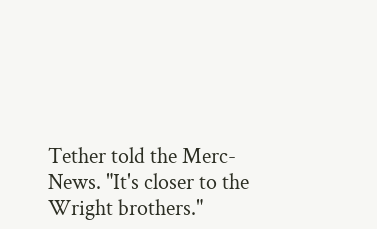Tether told the Merc-News. "It's closer to the Wright brothers."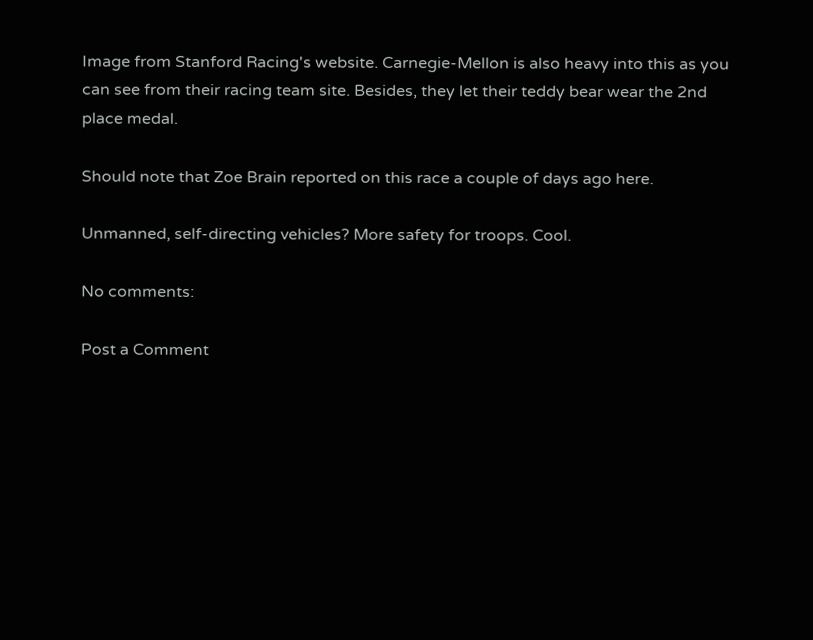Image from Stanford Racing's website. Carnegie-Mellon is also heavy into this as you can see from their racing team site. Besides, they let their teddy bear wear the 2nd place medal.

Should note that Zoe Brain reported on this race a couple of days ago here.

Unmanned, self-directing vehicles? More safety for troops. Cool.

No comments:

Post a Comment